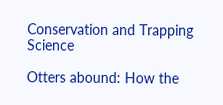Conservation and Trapping Science

Otters abound: How the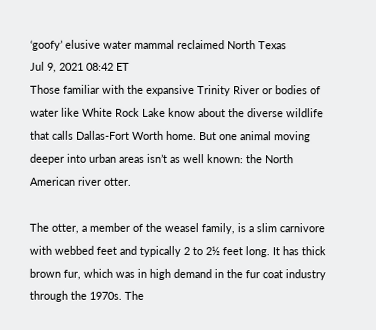‘goofy’ elusive water mammal reclaimed North Texas
Jul 9, 2021 08:42 ET
Those familiar with the expansive Trinity River or bodies of water like White Rock Lake know about the diverse wildlife that calls Dallas-Fort Worth home. But one animal moving deeper into urban areas isn’t as well known: the North American river otter.

The otter, a member of the weasel family, is a slim carnivore with webbed feet and typically 2 to 2½ feet long. It has thick brown fur, which was in high demand in the fur coat industry through the 1970s. The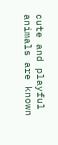cute and playful animals are known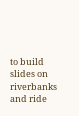to build slides on riverbanks and ride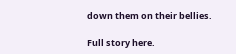down them on their bellies.

Full story here.